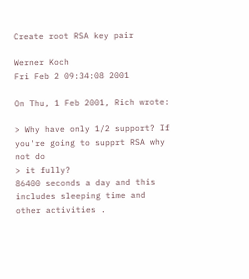Create root RSA key pair

Werner Koch
Fri Feb 2 09:34:08 2001

On Thu, 1 Feb 2001, Rich wrote:

> Why have only 1/2 support? If you're going to supprt RSA why not do
> it fully?
86400 seconds a day and this includes sleeping time and other activities .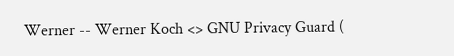Werner -- Werner Koch <> GNU Privacy Guard (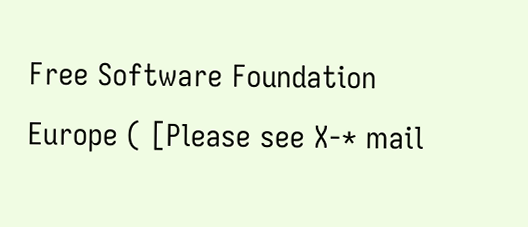Free Software Foundation Europe ( [Please see X-* mail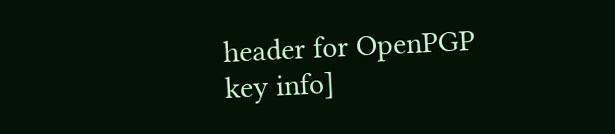header for OpenPGP key info]